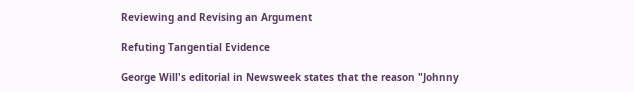Reviewing and Revising an Argument

Refuting Tangential Evidence

George Will's editorial in Newsweek states that the reason "Johnny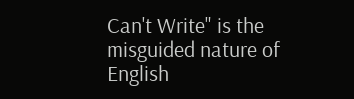Can't Write" is the misguided nature of English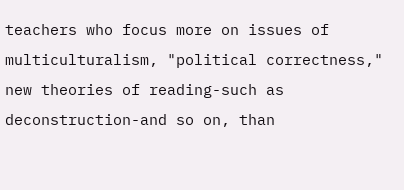teachers who focus more on issues of multiculturalism, "political correctness," new theories of reading-such as deconstruction-and so on, than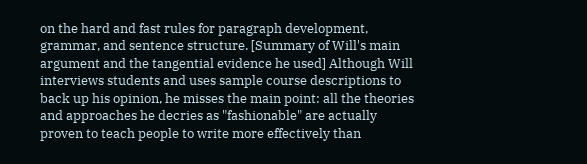on the hard and fast rules for paragraph development, grammar, and sentence structure. [Summary of Will's main argument and the tangential evidence he used] Although Will interviews students and uses sample course descriptions to back up his opinion, he misses the main point: all the theories and approaches he decries as "fashionable" are actually proven to teach people to write more effectively than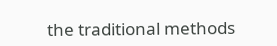the traditional methods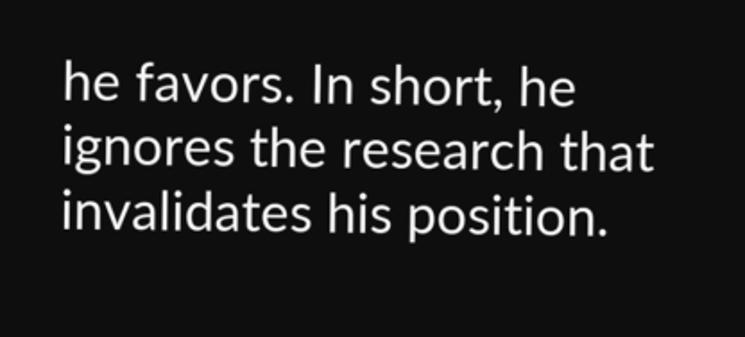he favors. In short, he ignores the research that invalidates his position.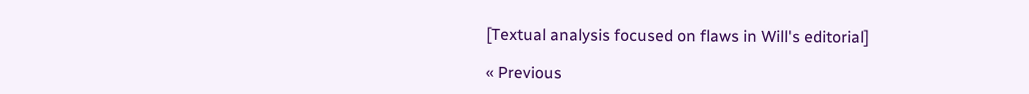[Textual analysis focused on flaws in Will's editorial]

« Previous